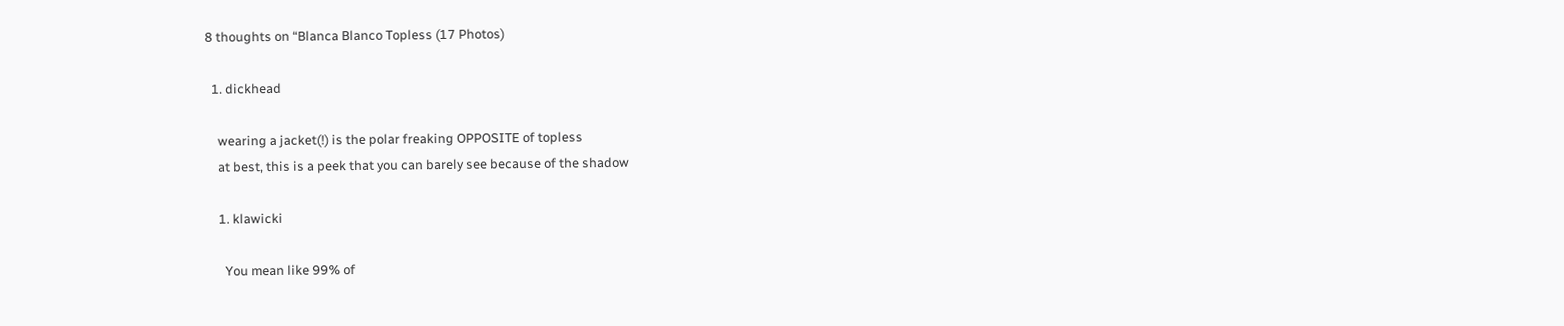8 thoughts on “Blanca Blanco Topless (17 Photos)

  1. dickhead

    wearing a jacket(!) is the polar freaking OPPOSITE of topless
    at best, this is a peek that you can barely see because of the shadow

    1. klawicki

      You mean like 99% of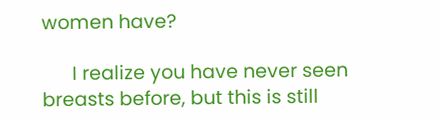women have?

      I realize you have never seen breasts before, but this is still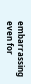embarrassing even for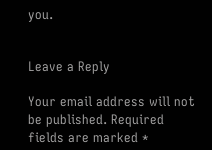you.


Leave a Reply

Your email address will not be published. Required fields are marked *